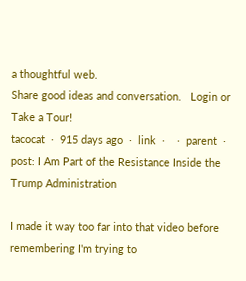a thoughtful web.
Share good ideas and conversation.   Login or Take a Tour!
tacocat  ·  915 days ago  ·  link  ·    ·  parent  ·  post: I Am Part of the Resistance Inside the Trump Administration

I made it way too far into that video before remembering I'm trying to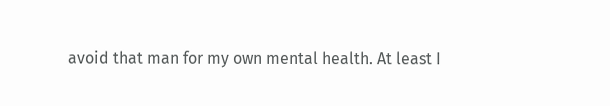avoid that man for my own mental health. At least I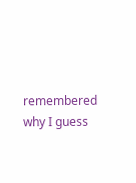remembered why I guess